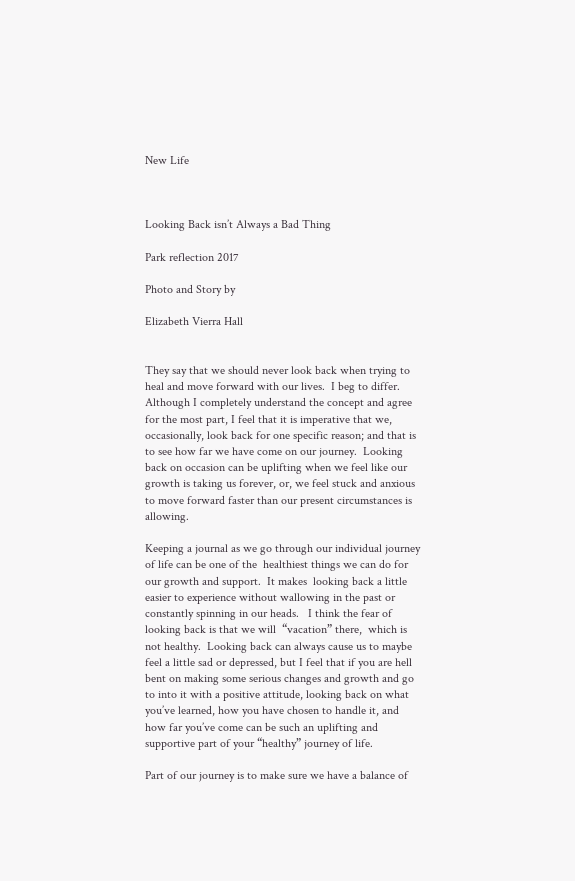New Life



Looking Back isn’t Always a Bad Thing

Park reflection 2017

Photo and Story by

Elizabeth Vierra Hall


They say that we should never look back when trying to heal and move forward with our lives.  I beg to differ.  Although I completely understand the concept and agree for the most part, I feel that it is imperative that we, occasionally, look back for one specific reason; and that is to see how far we have come on our journey.  Looking back on occasion can be uplifting when we feel like our growth is taking us forever, or, we feel stuck and anxious to move forward faster than our present circumstances is allowing.

Keeping a journal as we go through our individual journey of life can be one of the  healthiest things we can do for our growth and support.  It makes  looking back a little easier to experience without wallowing in the past or constantly spinning in our heads.   I think the fear of looking back is that we will  “vacation” there,  which is not healthy.  Looking back can always cause us to maybe feel a little sad or depressed, but I feel that if you are hell bent on making some serious changes and growth and go to into it with a positive attitude, looking back on what you’ve learned, how you have chosen to handle it, and how far you’ve come can be such an uplifting and supportive part of your “healthy” journey of life.

Part of our journey is to make sure we have a balance of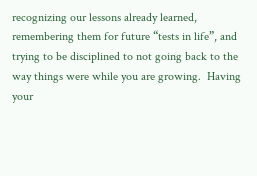recognizing our lessons already learned, remembering them for future “tests in life”, and trying to be disciplined to not going back to the way things were while you are growing.  Having your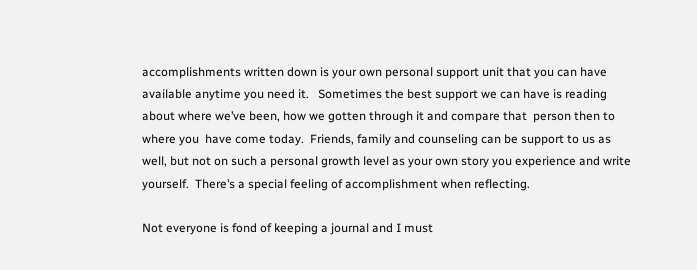accomplishments written down is your own personal support unit that you can have available anytime you need it.   Sometimes the best support we can have is reading about where we’ve been, how we gotten through it and compare that  person then to where you  have come today.  Friends, family and counseling can be support to us as well, but not on such a personal growth level as your own story you experience and write yourself.  There’s a special feeling of accomplishment when reflecting.

Not everyone is fond of keeping a journal and I must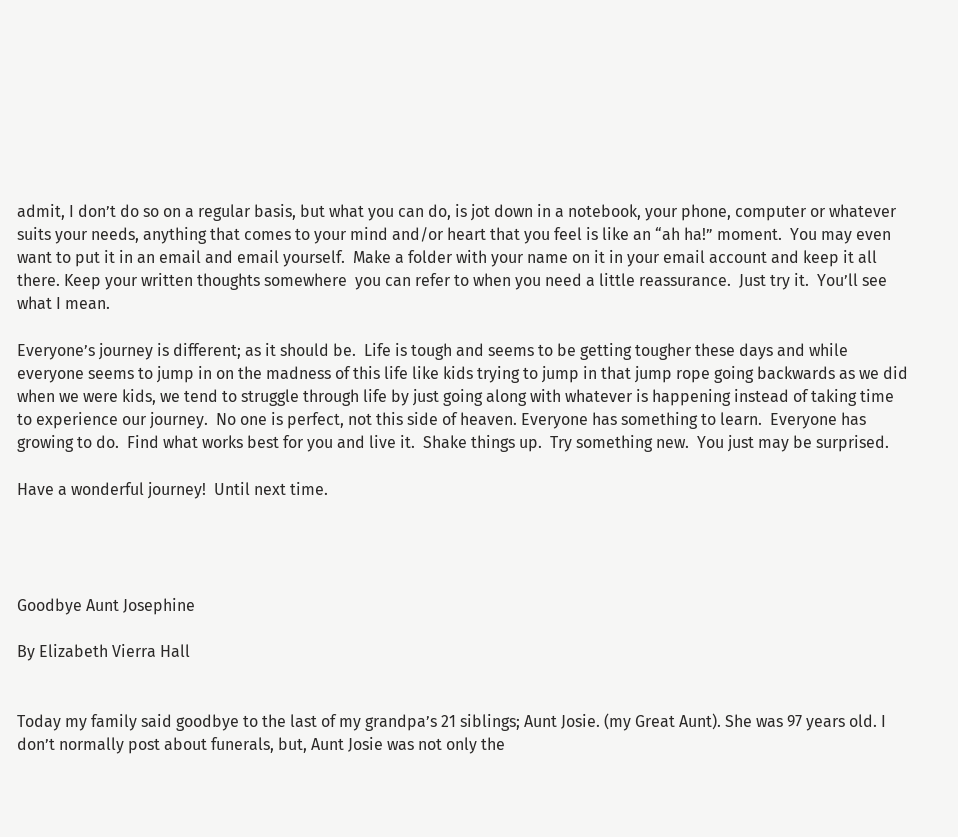admit, I don’t do so on a regular basis, but what you can do, is jot down in a notebook, your phone, computer or whatever suits your needs, anything that comes to your mind and/or heart that you feel is like an “ah ha!” moment.  You may even want to put it in an email and email yourself.  Make a folder with your name on it in your email account and keep it all there. Keep your written thoughts somewhere  you can refer to when you need a little reassurance.  Just try it.  You’ll see what I mean.

Everyone’s journey is different; as it should be.  Life is tough and seems to be getting tougher these days and while everyone seems to jump in on the madness of this life like kids trying to jump in that jump rope going backwards as we did when we were kids, we tend to struggle through life by just going along with whatever is happening instead of taking time to experience our journey.  No one is perfect, not this side of heaven. Everyone has something to learn.  Everyone has growing to do.  Find what works best for you and live it.  Shake things up.  Try something new.  You just may be surprised.

Have a wonderful journey!  Until next time.




Goodbye Aunt Josephine

By Elizabeth Vierra Hall


Today my family said goodbye to the last of my grandpa’s 21 siblings; Aunt Josie. (my Great Aunt). She was 97 years old. I don’t normally post about funerals, but, Aunt Josie was not only the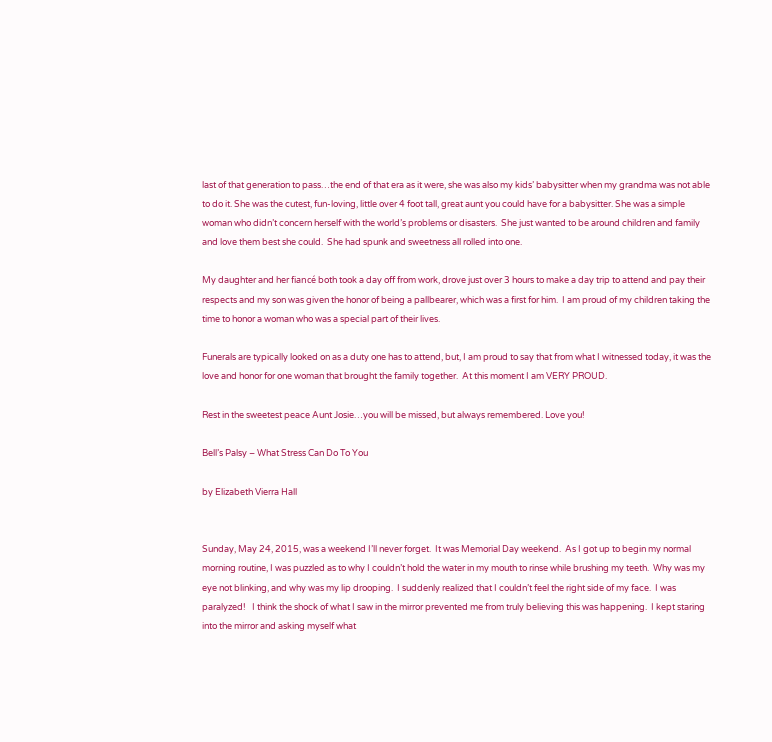last of that generation to pass…the end of that era as it were, she was also my kids’ babysitter when my grandma was not able to do it. She was the cutest, fun-loving, little over 4 foot tall, great aunt you could have for a babysitter. She was a simple woman who didn’t concern herself with the world’s problems or disasters.  She just wanted to be around children and family and love them best she could.  She had spunk and sweetness all rolled into one.

My daughter and her fiancé both took a day off from work, drove just over 3 hours to make a day trip to attend and pay their respects and my son was given the honor of being a pallbearer, which was a first for him.  I am proud of my children taking the time to honor a woman who was a special part of their lives.

Funerals are typically looked on as a duty one has to attend, but, I am proud to say that from what I witnessed today, it was the love and honor for one woman that brought the family together.  At this moment I am VERY PROUD.

Rest in the sweetest peace Aunt Josie…you will be missed, but always remembered. Love you!

Bell’s Palsy – What Stress Can Do To You

by Elizabeth Vierra Hall


Sunday, May 24, 2015, was a weekend I’ll never forget.  It was Memorial Day weekend.  As I got up to begin my normal morning routine, I was puzzled as to why I couldn’t hold the water in my mouth to rinse while brushing my teeth.  Why was my eye not blinking, and why was my lip drooping.  I suddenly realized that I couldn’t feel the right side of my face.  I was paralyzed!   I think the shock of what I saw in the mirror prevented me from truly believing this was happening.  I kept staring into the mirror and asking myself what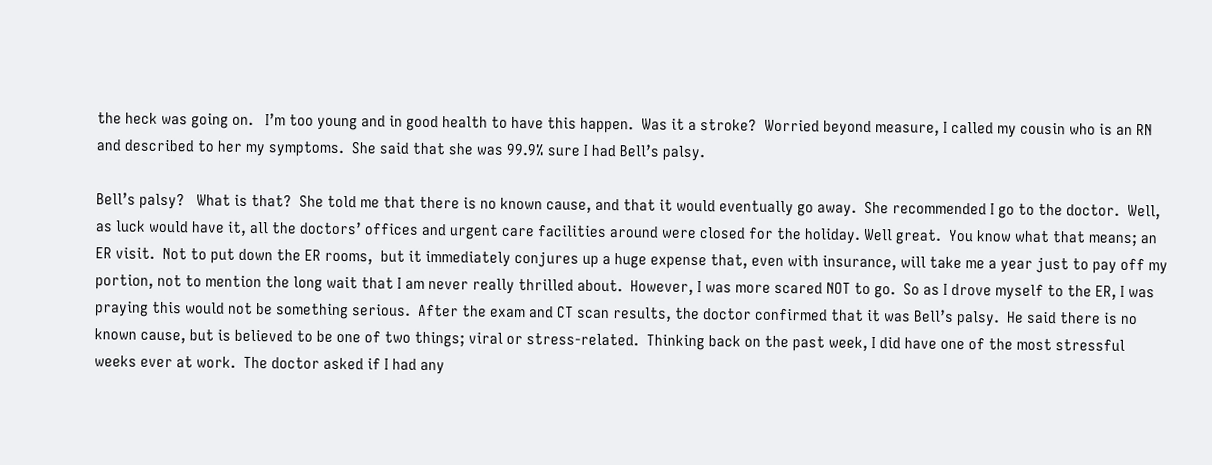the heck was going on.   I’m too young and in good health to have this happen.  Was it a stroke?  Worried beyond measure, I called my cousin who is an RN and described to her my symptoms.  She said that she was 99.9% sure I had Bell’s palsy.

Bell’s palsy?   What is that?  She told me that there is no known cause, and that it would eventually go away.  She recommended I go to the doctor.  Well, as luck would have it, all the doctors’ offices and urgent care facilities around were closed for the holiday. Well great.  You know what that means; an ER visit.  Not to put down the ER rooms,  but it immediately conjures up a huge expense that, even with insurance, will take me a year just to pay off my portion, not to mention the long wait that I am never really thrilled about.  However, I was more scared NOT to go.  So as I drove myself to the ER, I was praying this would not be something serious.  After the exam and CT scan results, the doctor confirmed that it was Bell’s palsy.  He said there is no known cause, but is believed to be one of two things; viral or stress-related.  Thinking back on the past week, I did have one of the most stressful weeks ever at work.  The doctor asked if I had any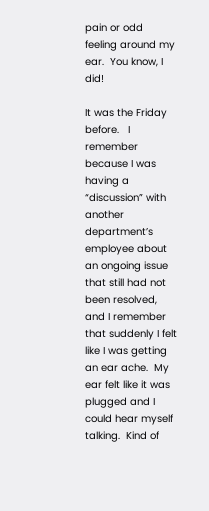pain or odd feeling around my ear.  You know, I did!

It was the Friday before.   I remember because I was having a “discussion” with another department’s employee about an ongoing issue that still had not been resolved, and I remember that suddenly I felt like I was getting an ear ache.  My ear felt like it was plugged and I could hear myself talking.  Kind of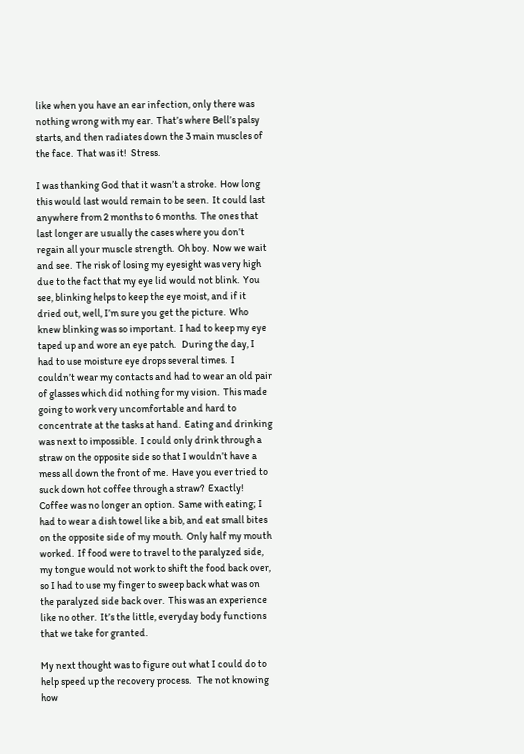like when you have an ear infection, only there was nothing wrong with my ear.  That’s where Bell’s palsy starts, and then radiates down the 3 main muscles of the face.  That was it!  Stress.

I was thanking God that it wasn’t a stroke.  How long this would last would remain to be seen.  It could last anywhere from 2 months to 6 months.  The ones that last longer are usually the cases where you don’t regain all your muscle strength.  Oh boy.  Now we wait and see.  The risk of losing my eyesight was very high due to the fact that my eye lid would not blink.  You see, blinking helps to keep the eye moist, and if it dried out, well, I’m sure you get the picture.  Who knew blinking was so important.  I had to keep my eye taped up and wore an eye patch.   During the day, I had to use moisture eye drops several times.  I couldn’t wear my contacts and had to wear an old pair of glasses which did nothing for my vision.  This made going to work very uncomfortable and hard to concentrate at the tasks at hand.  Eating and drinking was next to impossible.  I could only drink through a straw on the opposite side so that I wouldn’t have a mess all down the front of me.  Have you ever tried to suck down hot coffee through a straw?  Exactly!  Coffee was no longer an option.  Same with eating; I had to wear a dish towel like a bib, and eat small bites on the opposite side of my mouth.  Only half my mouth worked.  If food were to travel to the paralyzed side, my tongue would not work to shift the food back over, so I had to use my finger to sweep back what was on the paralyzed side back over.  This was an experience like no other.  It’s the little, everyday body functions that we take for granted.

My next thought was to figure out what I could do to help speed up the recovery process.   The not knowing how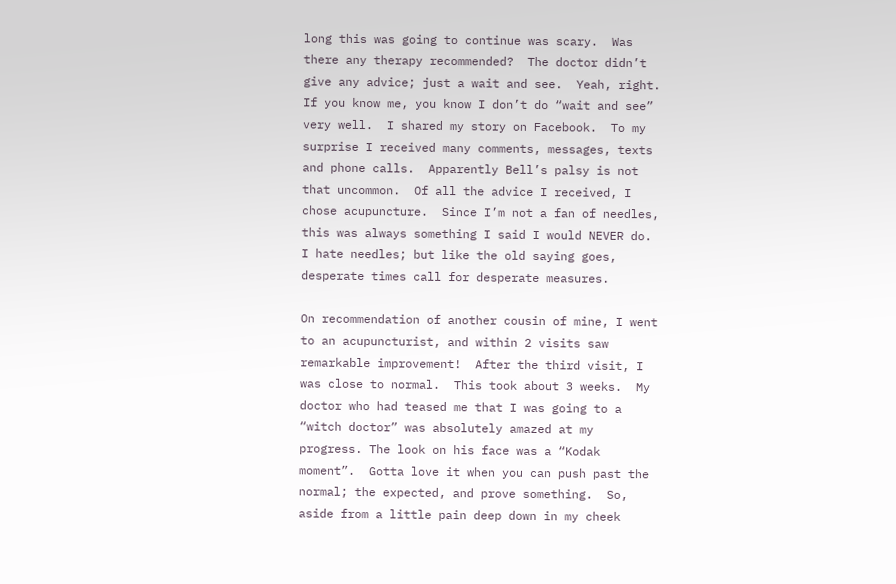long this was going to continue was scary.  Was there any therapy recommended?  The doctor didn’t give any advice; just a wait and see.  Yeah, right.  If you know me, you know I don’t do “wait and see” very well.  I shared my story on Facebook.  To my surprise I received many comments, messages, texts and phone calls.  Apparently Bell’s palsy is not that uncommon.  Of all the advice I received, I chose acupuncture.  Since I’m not a fan of needles, this was always something I said I would NEVER do.  I hate needles; but like the old saying goes, desperate times call for desperate measures.

On recommendation of another cousin of mine, I went to an acupuncturist, and within 2 visits saw remarkable improvement!  After the third visit, I was close to normal.  This took about 3 weeks.  My doctor who had teased me that I was going to a “witch doctor” was absolutely amazed at my progress. The look on his face was a “Kodak moment”.  Gotta love it when you can push past the normal; the expected, and prove something.  So, aside from a little pain deep down in my cheek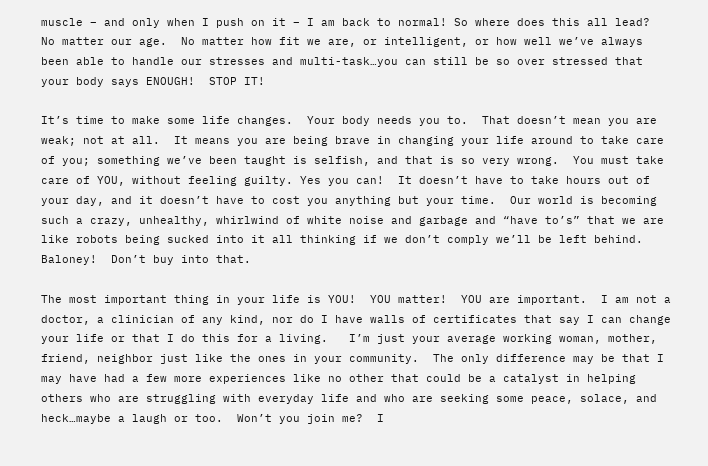muscle – and only when I push on it – I am back to normal! So where does this all lead?  No matter our age.  No matter how fit we are, or intelligent, or how well we’ve always been able to handle our stresses and multi-task…you can still be so over stressed that your body says ENOUGH!  STOP IT!

It’s time to make some life changes.  Your body needs you to.  That doesn’t mean you are weak; not at all.  It means you are being brave in changing your life around to take care of you; something we’ve been taught is selfish, and that is so very wrong.  You must take care of YOU, without feeling guilty. Yes you can!  It doesn’t have to take hours out of your day, and it doesn’t have to cost you anything but your time.  Our world is becoming such a crazy, unhealthy, whirlwind of white noise and garbage and “have to’s” that we are like robots being sucked into it all thinking if we don’t comply we’ll be left behind.  Baloney!  Don’t buy into that.

The most important thing in your life is YOU!  YOU matter!  YOU are important.  I am not a doctor, a clinician of any kind, nor do I have walls of certificates that say I can change your life or that I do this for a living.   I’m just your average working woman, mother, friend, neighbor just like the ones in your community.  The only difference may be that I may have had a few more experiences like no other that could be a catalyst in helping others who are struggling with everyday life and who are seeking some peace, solace, and heck…maybe a laugh or too.  Won’t you join me?  I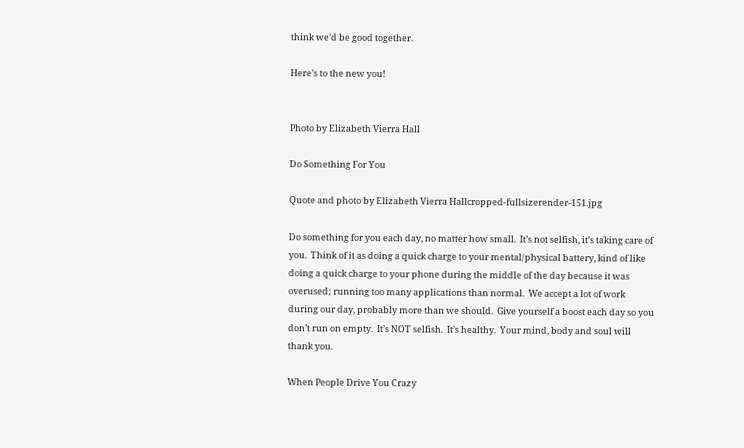think we’d be good together.

Here’s to the new you!


Photo by Elizabeth Vierra Hall

Do Something For You

Quote and photo by Elizabeth Vierra Hallcropped-fullsizerender-151.jpg

Do something for you each day, no matter how small.  It’s not selfish, it’s taking care of you.  Think of it as doing a quick charge to your mental/physical battery, kind of like doing a quick charge to your phone during the middle of the day because it was overused; running too many applications than normal.  We accept a lot of work during our day, probably more than we should.  Give yourself a boost each day so you don’t run on empty.  It’s NOT selfish.  It’s healthy.  Your mind, body and soul will thank you.

When People Drive You Crazy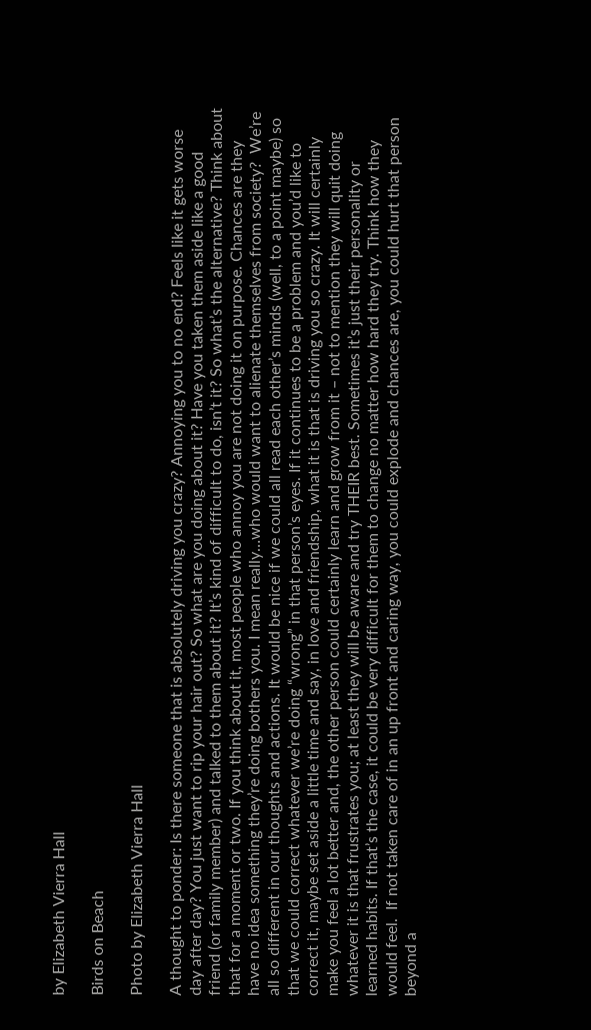by Elizabeth Vierra Hall

Birds on Beach

Photo by Elizabeth Vierra Hall

A thought to ponder: Is there someone that is absolutely driving you crazy? Annoying you to no end? Feels like it gets worse day after day? You just want to rip your hair out? So what are you doing about it? Have you taken them aside like a good friend (or family member) and talked to them about it? It’s kind of difficult to do, isn’t it? So what’s the alternative? Think about that for a moment or two. If you think about it, most people who annoy you are not doing it on purpose. Chances are they have no idea something they’re doing bothers you. I mean really…who would want to alienate themselves from society?  We’re all so different in our thoughts and actions. It would be nice if we could all read each other’s minds (well, to a point maybe) so that we could correct whatever we’re doing “wrong” in that person’s eyes. If it continues to be a problem and you’d like to correct it, maybe set aside a little time and say, in love and friendship, what it is that is driving you so crazy. It will certainly make you feel a lot better and, the other person could certainly learn and grow from it – not to mention they will quit doing whatever it is that frustrates you; at least they will be aware and try THEIR best. Sometimes it’s just their personality or learned habits. If that’s the case, it could be very difficult for them to change no matter how hard they try. Think how they would feel.  If not taken care of in an up front and caring way, you could explode and chances are, you could hurt that person beyond a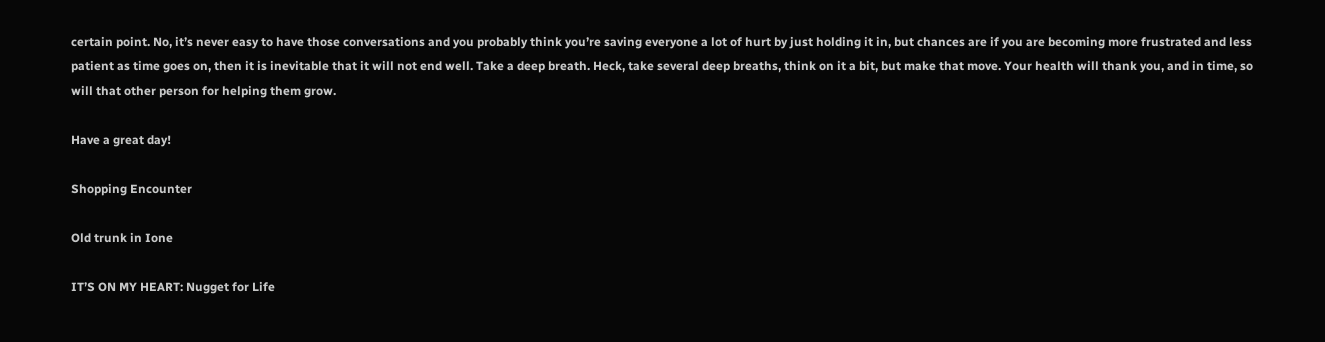certain point. No, it’s never easy to have those conversations and you probably think you’re saving everyone a lot of hurt by just holding it in, but chances are if you are becoming more frustrated and less patient as time goes on, then it is inevitable that it will not end well. Take a deep breath. Heck, take several deep breaths, think on it a bit, but make that move. Your health will thank you, and in time, so will that other person for helping them grow.

Have a great day!

Shopping Encounter

Old trunk in Ione

IT’S ON MY HEART: Nugget for Life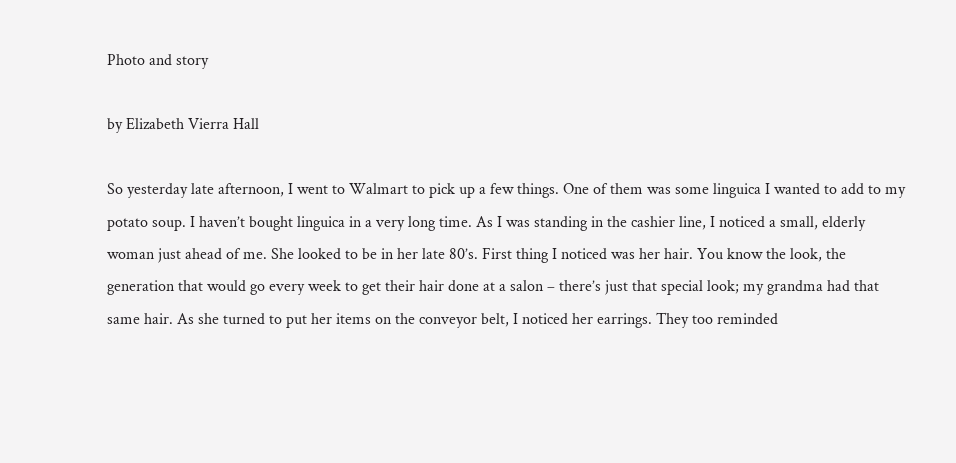Photo and story

by Elizabeth Vierra Hall

So yesterday late afternoon, I went to Walmart to pick up a few things. One of them was some linguica I wanted to add to my potato soup. I haven’t bought linguica in a very long time. As I was standing in the cashier line, I noticed a small, elderly woman just ahead of me. She looked to be in her late 80’s. First thing I noticed was her hair. You know the look, the generation that would go every week to get their hair done at a salon – there’s just that special look; my grandma had that same hair. As she turned to put her items on the conveyor belt, I noticed her earrings. They too reminded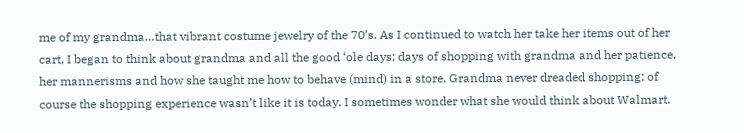me of my grandma…that vibrant costume jewelry of the 70’s. As I continued to watch her take her items out of her cart, I began to think about grandma and all the good ‘ole days; days of shopping with grandma and her patience, her mannerisms and how she taught me how to behave (mind) in a store. Grandma never dreaded shopping; of course the shopping experience wasn’t like it is today. I sometimes wonder what she would think about Walmart.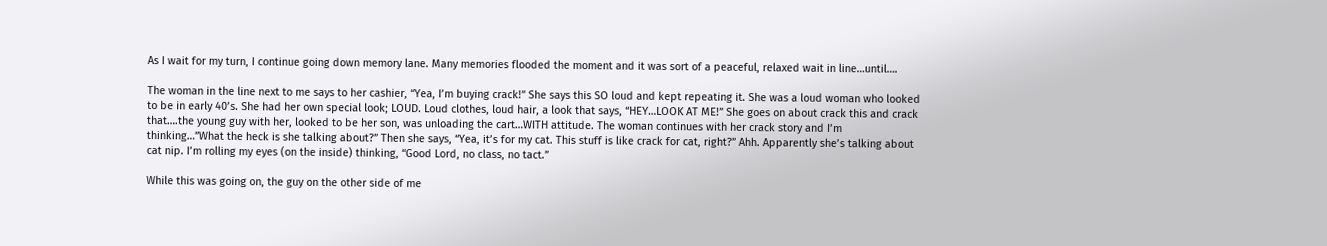As I wait for my turn, I continue going down memory lane. Many memories flooded the moment and it was sort of a peaceful, relaxed wait in line…until….

The woman in the line next to me says to her cashier, “Yea, I’m buying crack!” She says this SO loud and kept repeating it. She was a loud woman who looked to be in early 40’s. She had her own special look; LOUD. Loud clothes, loud hair, a look that says, “HEY…LOOK AT ME!” She goes on about crack this and crack that….the young guy with her, looked to be her son, was unloading the cart…WITH attitude. The woman continues with her crack story and I’m thinking…”What the heck is she talking about?” Then she says, “Yea, it’s for my cat. This stuff is like crack for cat, right?” Ahh. Apparently she’s talking about cat nip. I’m rolling my eyes (on the inside) thinking, “Good Lord, no class, no tact.”

While this was going on, the guy on the other side of me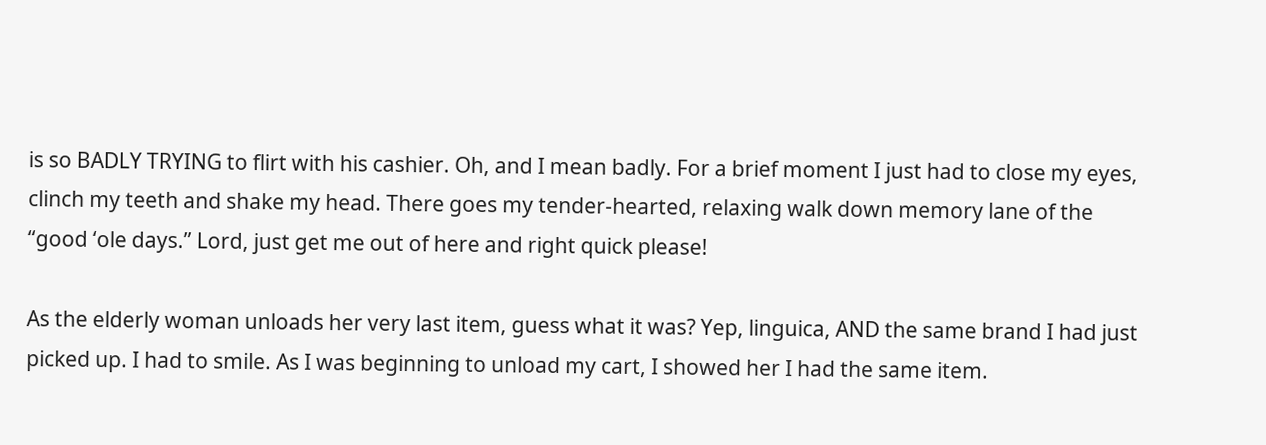is so BADLY TRYING to flirt with his cashier. Oh, and I mean badly. For a brief moment I just had to close my eyes, clinch my teeth and shake my head. There goes my tender-hearted, relaxing walk down memory lane of the “good ‘ole days.” Lord, just get me out of here and right quick please!

As the elderly woman unloads her very last item, guess what it was? Yep, linguica, AND the same brand I had just picked up. I had to smile. As I was beginning to unload my cart, I showed her I had the same item.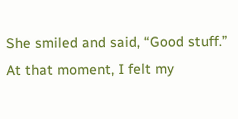She smiled and said, “Good stuff.”  At that moment, I felt my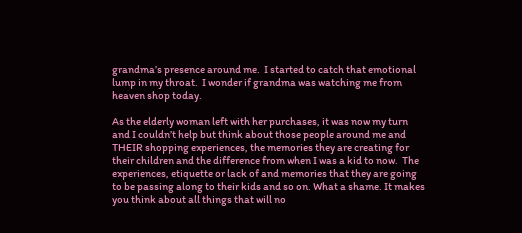grandma’s presence around me.  I started to catch that emotional lump in my throat.  I wonder if grandma was watching me from heaven shop today.

As the elderly woman left with her purchases, it was now my turn and I couldn’t help but think about those people around me and THEIR shopping experiences, the memories they are creating for their children and the difference from when I was a kid to now.  The experiences, etiquette or lack of and memories that they are going to be passing along to their kids and so on. What a shame. It makes you think about all things that will no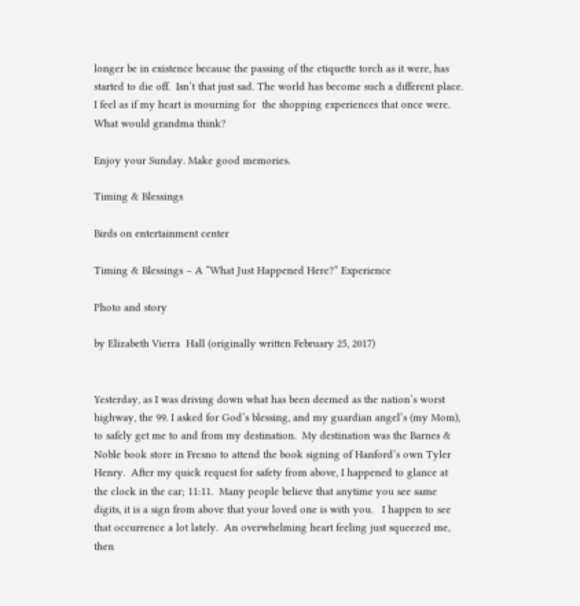longer be in existence because the passing of the etiquette torch as it were, has started to die off.  Isn’t that just sad. The world has become such a different place. I feel as if my heart is mourning for  the shopping experiences that once were.  What would grandma think?

Enjoy your Sunday. Make good memories.

Timing & Blessings

Birds on entertainment center

Timing & Blessings – A “What Just Happened Here?” Experience

Photo and story

by Elizabeth Vierra  Hall (originally written February 25, 2017)


Yesterday, as I was driving down what has been deemed as the nation’s worst highway, the 99. I asked for God’s blessing, and my guardian angel’s (my Mom), to safely get me to and from my destination.  My destination was the Barnes & Noble book store in Fresno to attend the book signing of Hanford’s own Tyler Henry.  After my quick request for safety from above, I happened to glance at the clock in the car; 11:11.  Many people believe that anytime you see same digits, it is a sign from above that your loved one is with you.   I happen to see that occurrence a lot lately.  An overwhelming heart feeling just squeezed me, then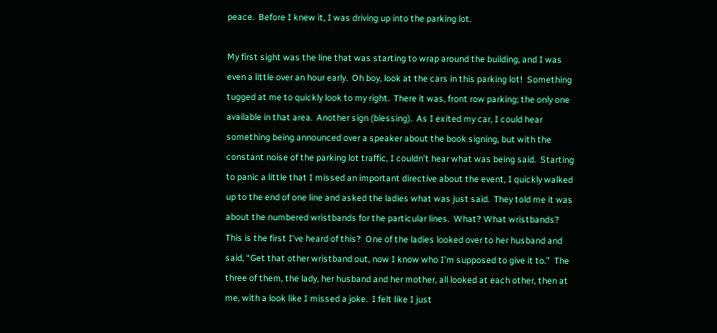peace.  Before I knew it, I was driving up into the parking lot.

My first sight was the line that was starting to wrap around the building, and I was even a little over an hour early.  Oh boy, look at the cars in this parking lot!  Something tugged at me to quickly look to my right.  There it was, front row parking; the only one available in that area.  Another sign (blessing).  As I exited my car, I could hear something being announced over a speaker about the book signing, but with the constant noise of the parking lot traffic, I couldn’t hear what was being said.  Starting to panic a little that I missed an important directive about the event, I quickly walked up to the end of one line and asked the ladies what was just said.  They told me it was about the numbered wristbands for the particular lines.  What? What wristbands?  This is the first I’ve heard of this?  One of the ladies looked over to her husband and said, “Get that other wristband out, now I know who I’m supposed to give it to.”  The three of them, the lady, her husband and her mother, all looked at each other, then at me, with a look like I missed a joke.  I felt like I just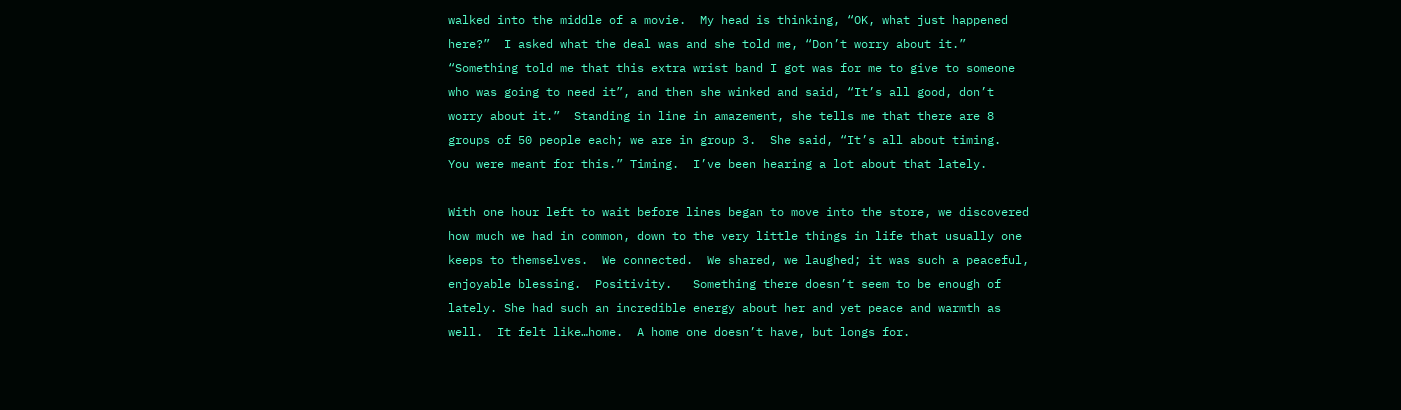walked into the middle of a movie.  My head is thinking, “OK, what just happened here?”  I asked what the deal was and she told me, “Don’t worry about it.”  “Something told me that this extra wrist band I got was for me to give to someone who was going to need it”, and then she winked and said, “It’s all good, don’t worry about it.”  Standing in line in amazement, she tells me that there are 8 groups of 50 people each; we are in group 3.  She said, “It’s all about timing.  You were meant for this.” Timing.  I’ve been hearing a lot about that lately.

With one hour left to wait before lines began to move into the store, we discovered how much we had in common, down to the very little things in life that usually one keeps to themselves.  We connected.  We shared, we laughed; it was such a peaceful, enjoyable blessing.  Positivity.   Something there doesn’t seem to be enough of lately. She had such an incredible energy about her and yet peace and warmth as well.  It felt like…home.  A home one doesn’t have, but longs for.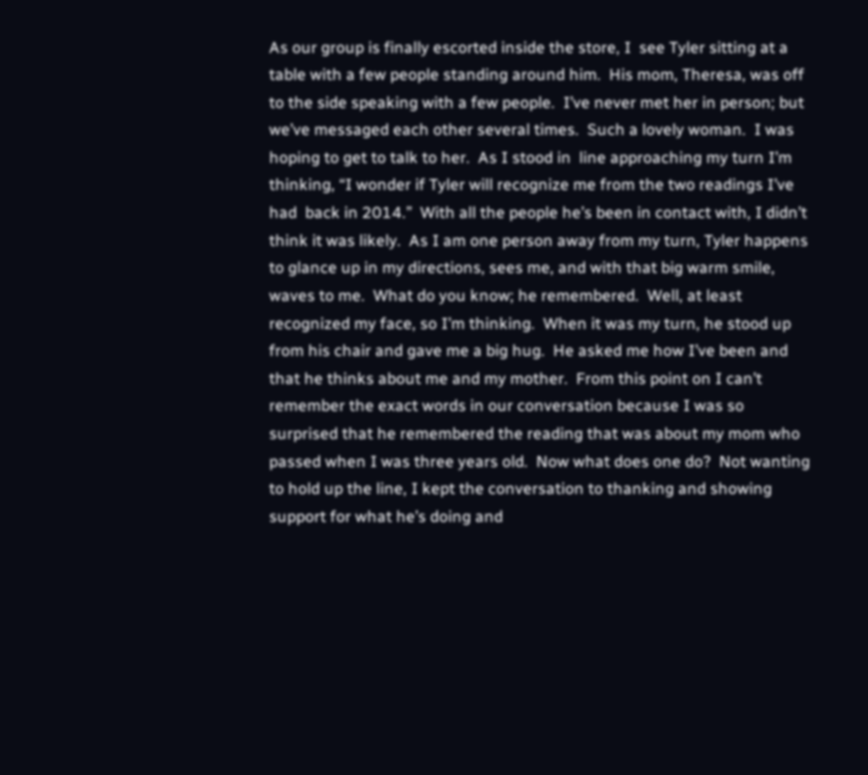As our group is finally escorted inside the store, I  see Tyler sitting at a table with a few people standing around him.  His mom, Theresa, was off to the side speaking with a few people.  I’ve never met her in person; but we’ve messaged each other several times.  Such a lovely woman.  I was hoping to get to talk to her.  As I stood in  line approaching my turn I’m thinking, “I wonder if Tyler will recognize me from the two readings I’ve had  back in 2014.”  With all the people he’s been in contact with, I didn’t think it was likely.  As I am one person away from my turn, Tyler happens to glance up in my directions, sees me, and with that big warm smile, waves to me.  What do you know; he remembered.  Well, at least recognized my face, so I’m thinking.  When it was my turn, he stood up from his chair and gave me a big hug.  He asked me how I’ve been and that he thinks about me and my mother.  From this point on I can’t remember the exact words in our conversation because I was so surprised that he remembered the reading that was about my mom who passed when I was three years old.  Now what does one do?  Not wanting to hold up the line, I kept the conversation to thanking and showing support for what he’s doing and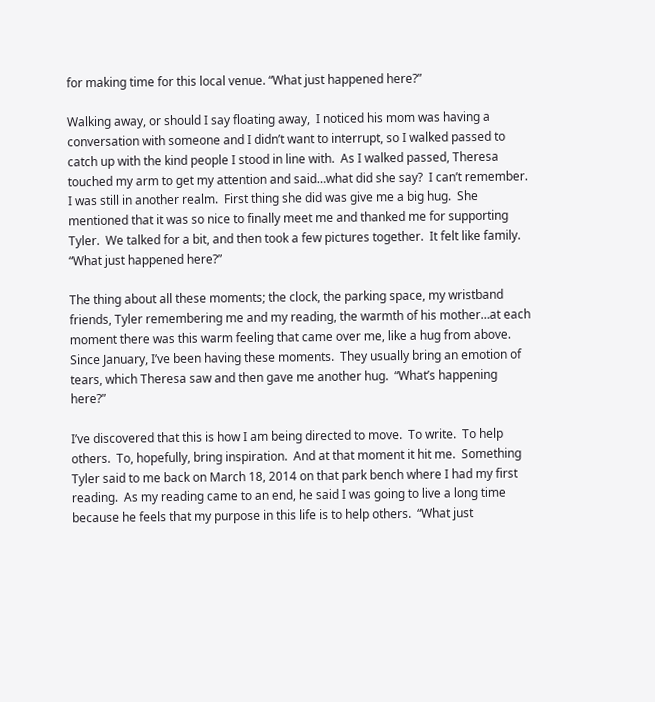for making time for this local venue. “What just happened here?”

Walking away, or should I say floating away,  I noticed his mom was having a conversation with someone and I didn’t want to interrupt, so I walked passed to catch up with the kind people I stood in line with.  As I walked passed, Theresa touched my arm to get my attention and said…what did she say?  I can’t remember. I was still in another realm.  First thing she did was give me a big hug.  She mentioned that it was so nice to finally meet me and thanked me for supporting Tyler.  We talked for a bit, and then took a few pictures together.  It felt like family.  “What just happened here?”

The thing about all these moments; the clock, the parking space, my wristband friends, Tyler remembering me and my reading, the warmth of his mother…at each moment there was this warm feeling that came over me, like a hug from above.  Since January, I’ve been having these moments.  They usually bring an emotion of tears, which Theresa saw and then gave me another hug.  “What’s happening here?”

I’ve discovered that this is how I am being directed to move.  To write.  To help others.  To, hopefully, bring inspiration.  And at that moment it hit me.  Something Tyler said to me back on March 18, 2014 on that park bench where I had my first reading.  As my reading came to an end, he said I was going to live a long time because he feels that my purpose in this life is to help others.  “What just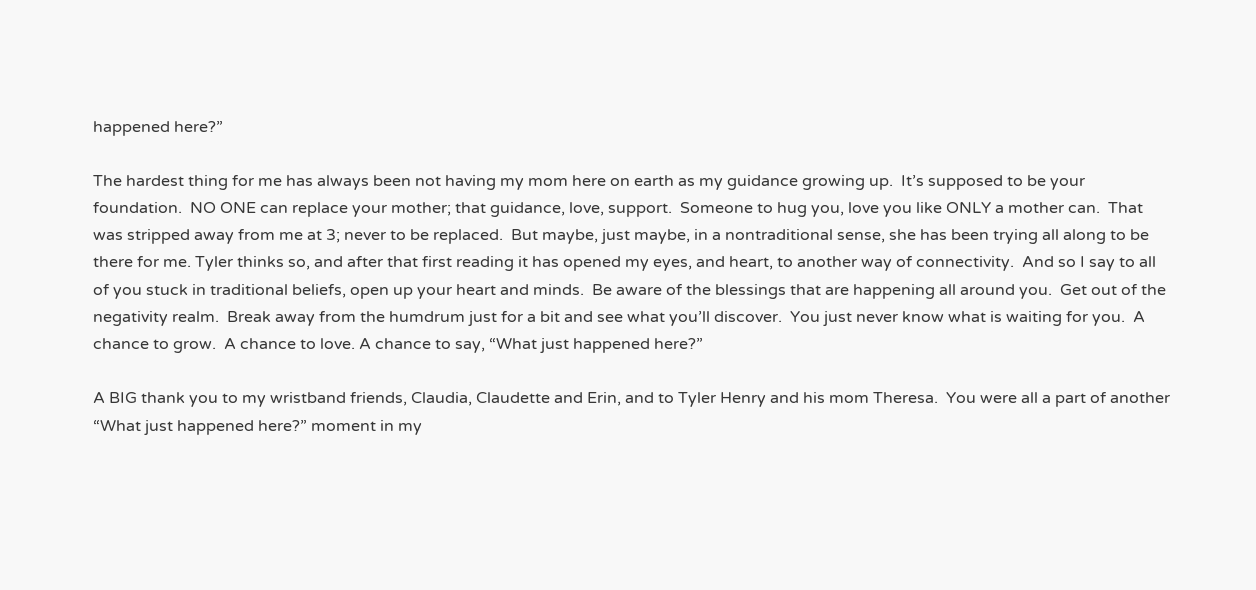happened here?”

The hardest thing for me has always been not having my mom here on earth as my guidance growing up.  It’s supposed to be your foundation.  NO ONE can replace your mother; that guidance, love, support.  Someone to hug you, love you like ONLY a mother can.  That was stripped away from me at 3; never to be replaced.  But maybe, just maybe, in a nontraditional sense, she has been trying all along to be there for me. Tyler thinks so, and after that first reading it has opened my eyes, and heart, to another way of connectivity.  And so I say to all of you stuck in traditional beliefs, open up your heart and minds.  Be aware of the blessings that are happening all around you.  Get out of the negativity realm.  Break away from the humdrum just for a bit and see what you’ll discover.  You just never know what is waiting for you.  A chance to grow.  A chance to love. A chance to say, “What just happened here?”

A BIG thank you to my wristband friends, Claudia, Claudette and Erin, and to Tyler Henry and his mom Theresa.  You were all a part of another “What just happened here?” moment in my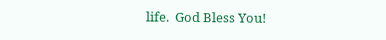life.  God Bless You!